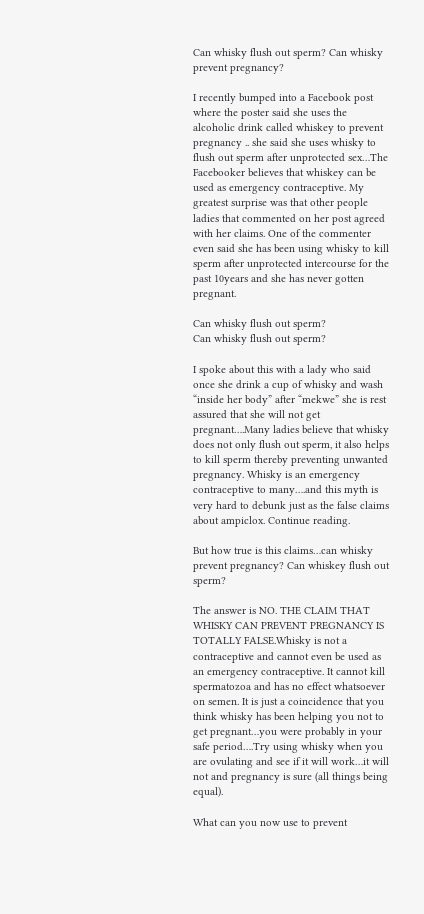Can whisky flush out sperm? Can whisky prevent pregnancy?

I recently bumped into a Facebook post where the poster said she uses the alcoholic drink called whiskey to prevent pregnancy .. she said she uses whisky to flush out sperm after unprotected sex…The Facebooker believes that whiskey can be used as emergency contraceptive. My greatest surprise was that other people ladies that commented on her post agreed with her claims. One of the commenter even said she has been using whisky to kill sperm after unprotected intercourse for the past 10years and she has never gotten pregnant.

Can whisky flush out sperm?
Can whisky flush out sperm?

I spoke about this with a lady who said once she drink a cup of whisky and wash “inside her body” after “mekwe” she is rest assured that she will not get pregnant….Many ladies believe that whisky does not only flush out sperm, it also helps to kill sperm thereby preventing unwanted pregnancy. Whisky is an emergency contraceptive to many….and this myth is very hard to debunk just as the false claims about ampiclox. Continue reading.

But how true is this claims…can whisky prevent pregnancy? Can whiskey flush out sperm?

The answer is NO. THE CLAIM THAT WHISKY CAN PREVENT PREGNANCY IS TOTALLY FALSE.Whisky is not a contraceptive and cannot even be used as an emergency contraceptive. It cannot kill spermatozoa and has no effect whatsoever on semen. It is just a coincidence that you think whisky has been helping you not to get pregnant…you were probably in your safe period….Try using whisky when you are ovulating and see if it will work…it will not and pregnancy is sure (all things being equal).

What can you now use to prevent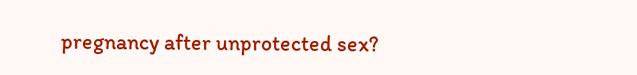pregnancy after unprotected sex?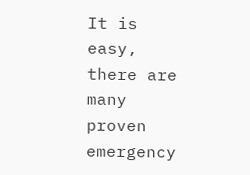It is easy, there are many proven emergency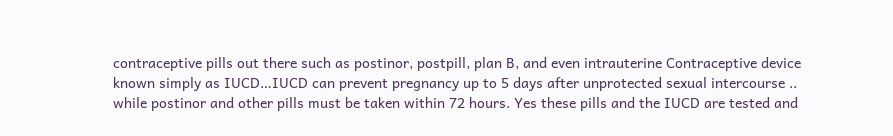contraceptive pills out there such as postinor, postpill, plan B, and even intrauterine Contraceptive device known simply as IUCD…IUCD can prevent pregnancy up to 5 days after unprotected sexual intercourse .. while postinor and other pills must be taken within 72 hours. Yes these pills and the IUCD are tested and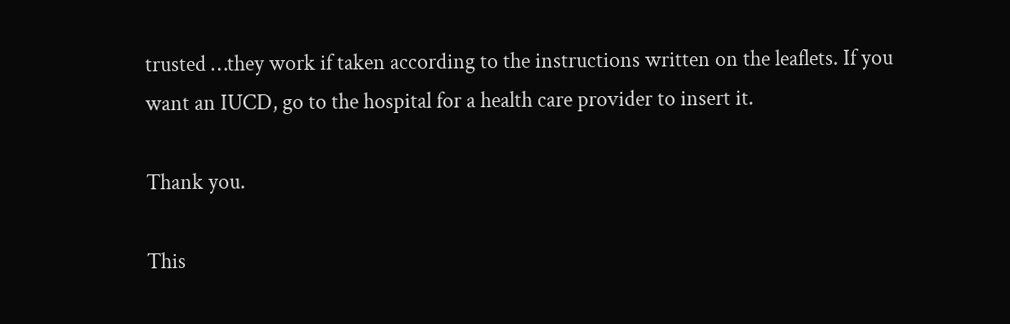trusted …they work if taken according to the instructions written on the leaflets. If you want an IUCD, go to the hospital for a health care provider to insert it.

Thank you.

This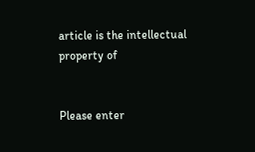article is the intellectual property of


Please enter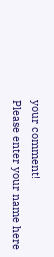your comment!
Please enter your name here